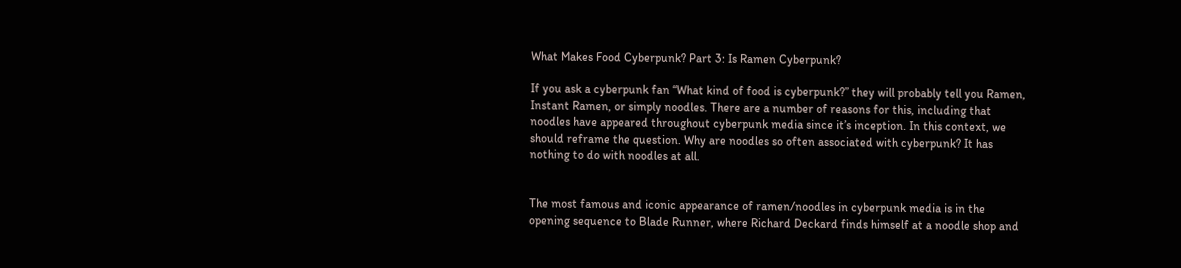What Makes Food Cyberpunk? Part 3: Is Ramen Cyberpunk?

If you ask a cyberpunk fan “What kind of food is cyberpunk?” they will probably tell you Ramen, Instant Ramen, or simply noodles. There are a number of reasons for this, including that noodles have appeared throughout cyberpunk media since it’s inception. In this context, we should reframe the question. Why are noodles so often associated with cyberpunk? It has nothing to do with noodles at all.


The most famous and iconic appearance of ramen/noodles in cyberpunk media is in the opening sequence to Blade Runner, where Richard Deckard finds himself at a noodle shop and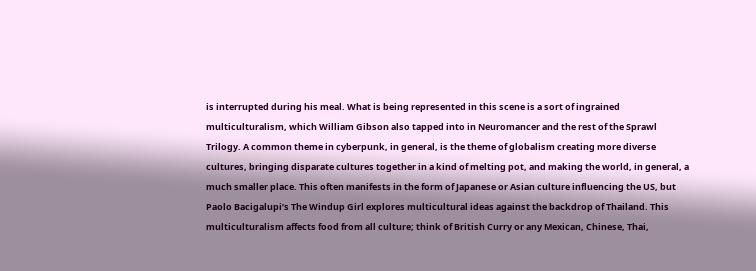is interrupted during his meal. What is being represented in this scene is a sort of ingrained multiculturalism, which William Gibson also tapped into in Neuromancer and the rest of the Sprawl Trilogy. A common theme in cyberpunk, in general, is the theme of globalism creating more diverse cultures, bringing disparate cultures together in a kind of melting pot, and making the world, in general, a much smaller place. This often manifests in the form of Japanese or Asian culture influencing the US, but Paolo Bacigalupi’s The Windup Girl explores multicultural ideas against the backdrop of Thailand. This multiculturalism affects food from all culture; think of British Curry or any Mexican, Chinese, Thai,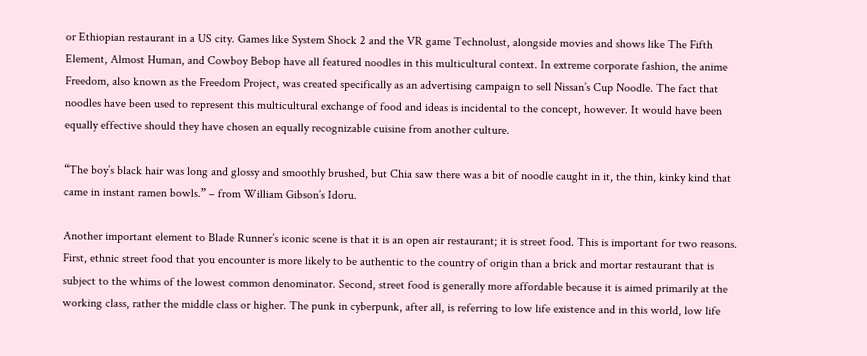or Ethiopian restaurant in a US city. Games like System Shock 2 and the VR game Technolust, alongside movies and shows like The Fifth Element, Almost Human, and Cowboy Bebop have all featured noodles in this multicultural context. In extreme corporate fashion, the anime Freedom, also known as the Freedom Project, was created specifically as an advertising campaign to sell Nissan’s Cup Noodle. The fact that noodles have been used to represent this multicultural exchange of food and ideas is incidental to the concept, however. It would have been equally effective should they have chosen an equally recognizable cuisine from another culture.

“The boy’s black hair was long and glossy and smoothly brushed, but Chia saw there was a bit of noodle caught in it, the thin, kinky kind that came in instant ramen bowls.” – from William Gibson’s Idoru.

Another important element to Blade Runner’s iconic scene is that it is an open air restaurant; it is street food. This is important for two reasons. First, ethnic street food that you encounter is more likely to be authentic to the country of origin than a brick and mortar restaurant that is subject to the whims of the lowest common denominator. Second, street food is generally more affordable because it is aimed primarily at the working class, rather the middle class or higher. The punk in cyberpunk, after all, is referring to low life existence and in this world, low life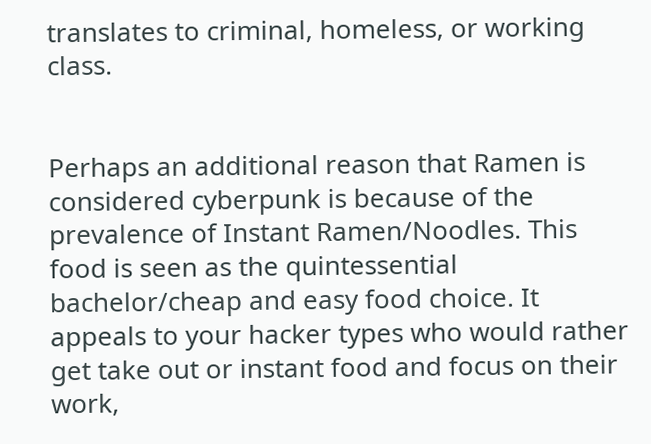translates to criminal, homeless, or working class.


Perhaps an additional reason that Ramen is considered cyberpunk is because of the prevalence of Instant Ramen/Noodles. This food is seen as the quintessential bachelor/cheap and easy food choice. It appeals to your hacker types who would rather get take out or instant food and focus on their work,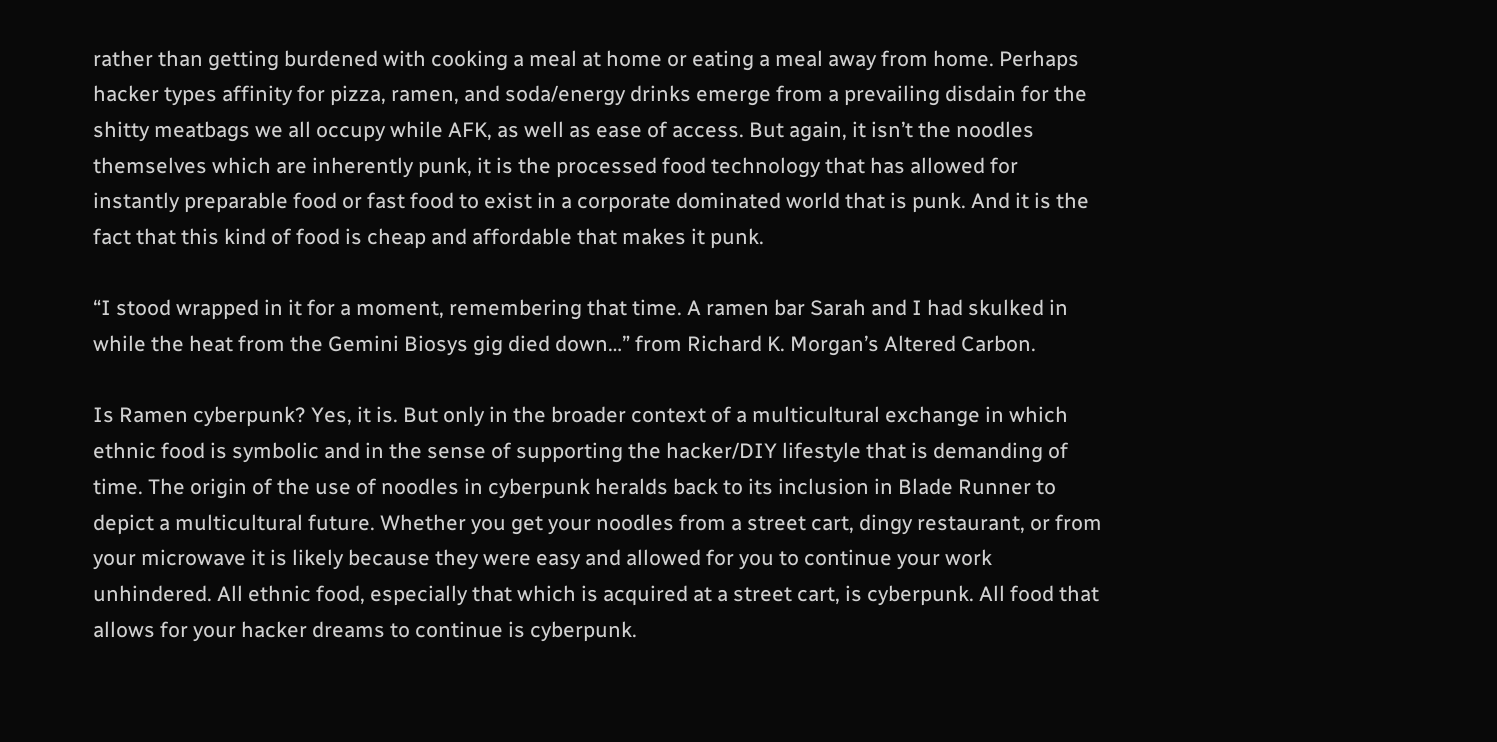rather than getting burdened with cooking a meal at home or eating a meal away from home. Perhaps hacker types affinity for pizza, ramen, and soda/energy drinks emerge from a prevailing disdain for the shitty meatbags we all occupy while AFK, as well as ease of access. But again, it isn’t the noodles themselves which are inherently punk, it is the processed food technology that has allowed for instantly preparable food or fast food to exist in a corporate dominated world that is punk. And it is the fact that this kind of food is cheap and affordable that makes it punk.

“I stood wrapped in it for a moment, remembering that time. A ramen bar Sarah and I had skulked in while the heat from the Gemini Biosys gig died down…” from Richard K. Morgan’s Altered Carbon.

Is Ramen cyberpunk? Yes, it is. But only in the broader context of a multicultural exchange in which ethnic food is symbolic and in the sense of supporting the hacker/DIY lifestyle that is demanding of time. The origin of the use of noodles in cyberpunk heralds back to its inclusion in Blade Runner to depict a multicultural future. Whether you get your noodles from a street cart, dingy restaurant, or from your microwave it is likely because they were easy and allowed for you to continue your work unhindered. All ethnic food, especially that which is acquired at a street cart, is cyberpunk. All food that allows for your hacker dreams to continue is cyberpunk.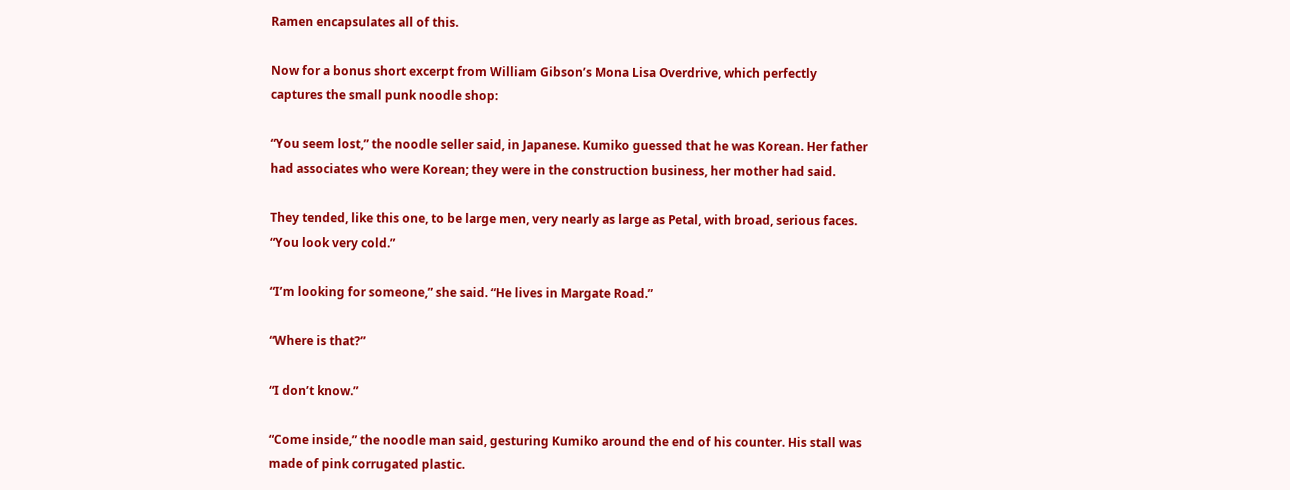Ramen encapsulates all of this.

Now for a bonus short excerpt from William Gibson’s Mona Lisa Overdrive, which perfectly captures the small punk noodle shop:

“You seem lost,” the noodle seller said, in Japanese. Kumiko guessed that he was Korean. Her father had associates who were Korean; they were in the construction business, her mother had said.

They tended, like this one, to be large men, very nearly as large as Petal, with broad, serious faces. “You look very cold.”

“I’m looking for someone,” she said. “He lives in Margate Road.”

“Where is that?”

“I don’t know.”

“Come inside,” the noodle man said, gesturing Kumiko around the end of his counter. His stall was made of pink corrugated plastic.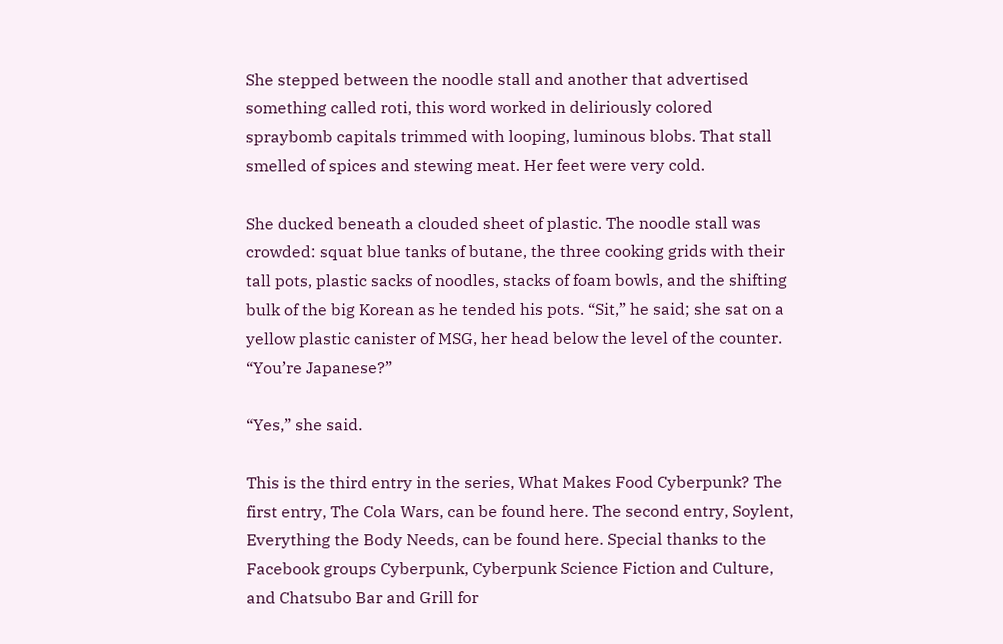She stepped between the noodle stall and another that advertised something called roti, this word worked in deliriously colored spraybomb capitals trimmed with looping, luminous blobs. That stall smelled of spices and stewing meat. Her feet were very cold.

She ducked beneath a clouded sheet of plastic. The noodle stall was crowded: squat blue tanks of butane, the three cooking grids with their tall pots, plastic sacks of noodles, stacks of foam bowls, and the shifting bulk of the big Korean as he tended his pots. “Sit,” he said; she sat on a yellow plastic canister of MSG, her head below the level of the counter. “You’re Japanese?”

“Yes,” she said.

This is the third entry in the series, What Makes Food Cyberpunk? The first entry, The Cola Wars, can be found here. The second entry, Soylent, Everything the Body Needs, can be found here. Special thanks to the Facebook groups Cyberpunk, Cyberpunk Science Fiction and Culture, and Chatsubo Bar and Grill for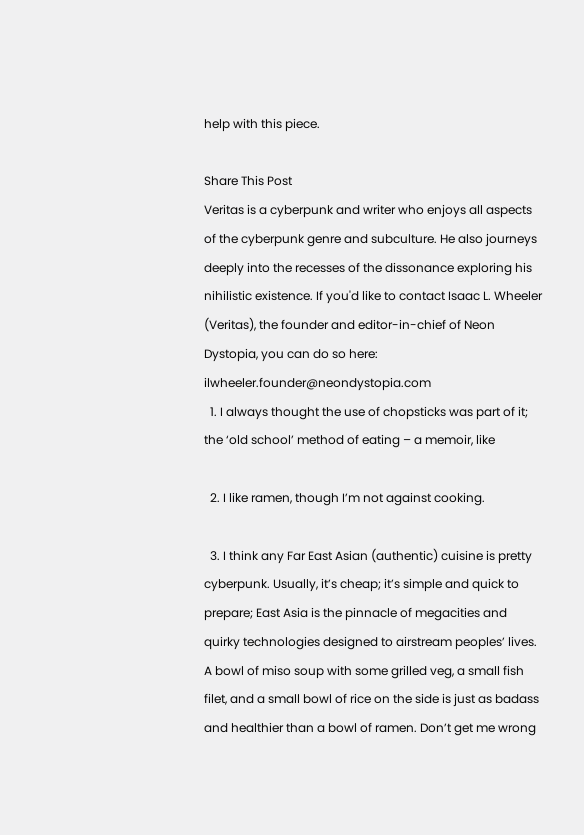help with this piece.

Share This Post
Veritas is a cyberpunk and writer who enjoys all aspects of the cyberpunk genre and subculture. He also journeys deeply into the recesses of the dissonance exploring his nihilistic existence. If you'd like to contact Isaac L. Wheeler (Veritas), the founder and editor-in-chief of Neon Dystopia, you can do so here: ilwheeler.founder@neondystopia.com
  1. I always thought the use of chopsticks was part of it; the ‘old school’ method of eating – a memoir, like

  2. I like ramen, though I’m not against cooking.

  3. I think any Far East Asian (authentic) cuisine is pretty cyberpunk. Usually, it’s cheap; it’s simple and quick to prepare; East Asia is the pinnacle of megacities and quirky technologies designed to airstream peoples’ lives. A bowl of miso soup with some grilled veg, a small fish filet, and a small bowl of rice on the side is just as badass and healthier than a bowl of ramen. Don’t get me wrong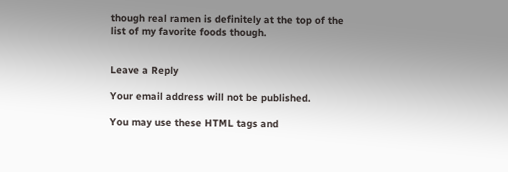though real ramen is definitely at the top of the list of my favorite foods though.


Leave a Reply

Your email address will not be published.

You may use these HTML tags and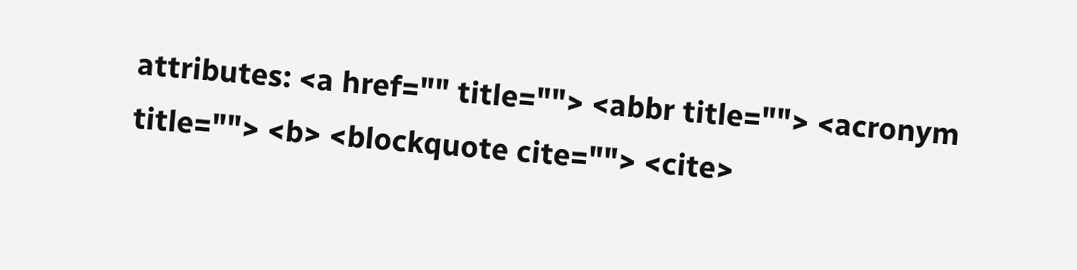attributes: <a href="" title=""> <abbr title=""> <acronym title=""> <b> <blockquote cite=""> <cite>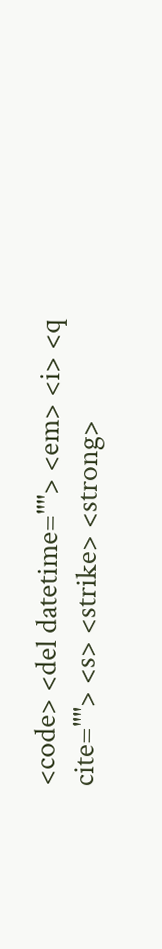<code> <del datetime=""> <em> <i> <q cite=""> <s> <strike> <strong>